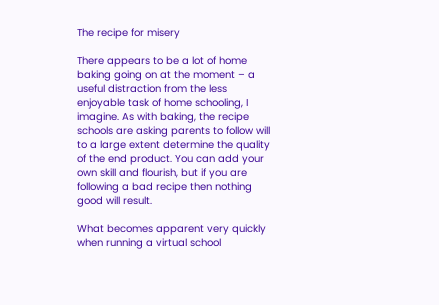The recipe for misery

There appears to be a lot of home baking going on at the moment – a useful distraction from the less enjoyable task of home schooling, I imagine. As with baking, the recipe schools are asking parents to follow will to a large extent determine the quality of the end product. You can add your own skill and flourish, but if you are following a bad recipe then nothing good will result.

What becomes apparent very quickly when running a virtual school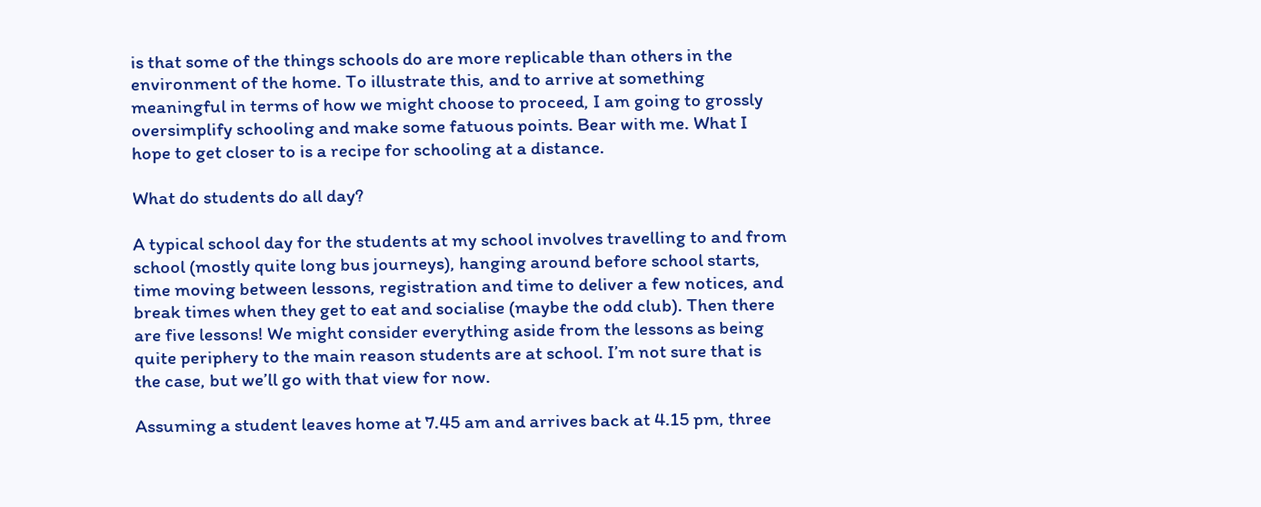is that some of the things schools do are more replicable than others in the environment of the home. To illustrate this, and to arrive at something meaningful in terms of how we might choose to proceed, I am going to grossly oversimplify schooling and make some fatuous points. Bear with me. What I hope to get closer to is a recipe for schooling at a distance.

What do students do all day?

A typical school day for the students at my school involves travelling to and from school (mostly quite long bus journeys), hanging around before school starts, time moving between lessons, registration and time to deliver a few notices, and break times when they get to eat and socialise (maybe the odd club). Then there are five lessons! We might consider everything aside from the lessons as being quite periphery to the main reason students are at school. I’m not sure that is the case, but we’ll go with that view for now.

Assuming a student leaves home at 7.45 am and arrives back at 4.15 pm, three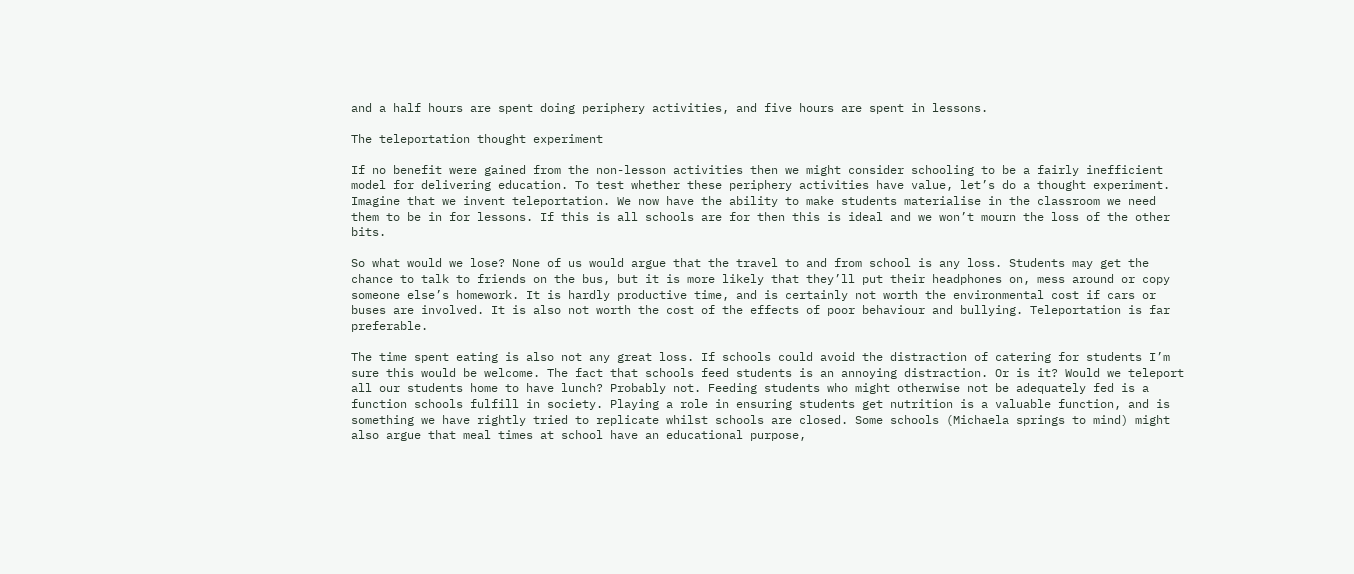and a half hours are spent doing periphery activities, and five hours are spent in lessons.

The teleportation thought experiment

If no benefit were gained from the non-lesson activities then we might consider schooling to be a fairly inefficient model for delivering education. To test whether these periphery activities have value, let’s do a thought experiment. Imagine that we invent teleportation. We now have the ability to make students materialise in the classroom we need them to be in for lessons. If this is all schools are for then this is ideal and we won’t mourn the loss of the other bits.

So what would we lose? None of us would argue that the travel to and from school is any loss. Students may get the chance to talk to friends on the bus, but it is more likely that they’ll put their headphones on, mess around or copy someone else’s homework. It is hardly productive time, and is certainly not worth the environmental cost if cars or buses are involved. It is also not worth the cost of the effects of poor behaviour and bullying. Teleportation is far preferable.

The time spent eating is also not any great loss. If schools could avoid the distraction of catering for students I’m sure this would be welcome. The fact that schools feed students is an annoying distraction. Or is it? Would we teleport all our students home to have lunch? Probably not. Feeding students who might otherwise not be adequately fed is a function schools fulfill in society. Playing a role in ensuring students get nutrition is a valuable function, and is something we have rightly tried to replicate whilst schools are closed. Some schools (Michaela springs to mind) might also argue that meal times at school have an educational purpose,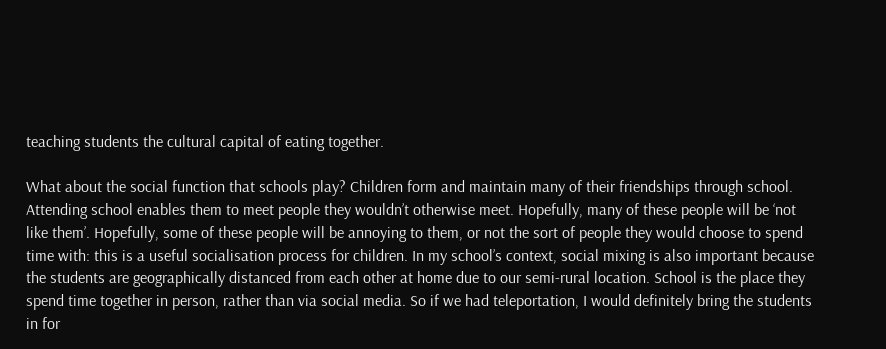teaching students the cultural capital of eating together.

What about the social function that schools play? Children form and maintain many of their friendships through school. Attending school enables them to meet people they wouldn’t otherwise meet. Hopefully, many of these people will be ‘not like them’. Hopefully, some of these people will be annoying to them, or not the sort of people they would choose to spend time with: this is a useful socialisation process for children. In my school’s context, social mixing is also important because the students are geographically distanced from each other at home due to our semi-rural location. School is the place they spend time together in person, rather than via social media. So if we had teleportation, I would definitely bring the students in for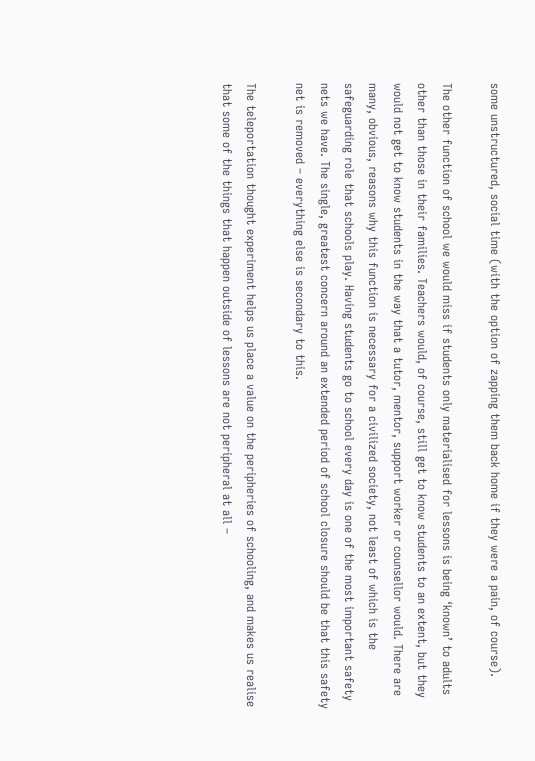some unstructured, social time (with the option of zapping them back home if they were a pain, of course).

The other function of school we would miss if students only materialised for lessons is being ‘known’ to adults other than those in their families. Teachers would, of course, still get to know students to an extent, but they would not get to know students in the way that a tutor, mentor, support worker or counsellor would. There are many, obvious, reasons why this function is necessary for a civilized society, not least of which is the safeguarding role that schools play. Having students go to school every day is one of the most important safety nets we have. The single, greatest concern around an extended period of school closure should be that this safety net is removed – everything else is secondary to this.

The teleportation thought experiment helps us place a value on the peripheries of schooling, and makes us realise that some of the things that happen outside of lessons are not peripheral at all –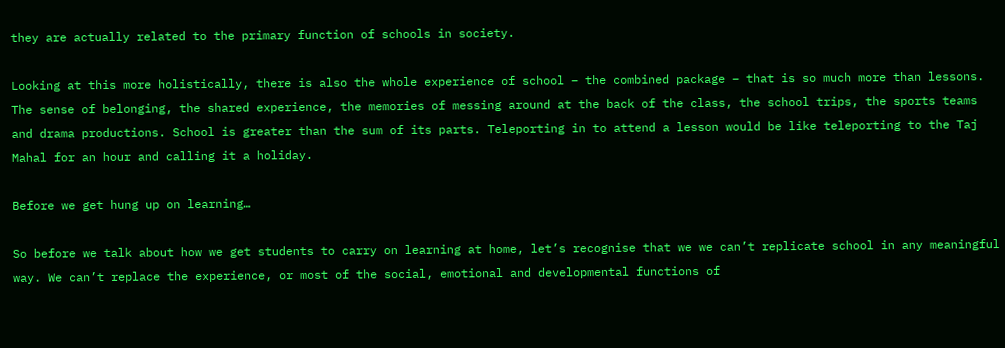they are actually related to the primary function of schools in society.

Looking at this more holistically, there is also the whole experience of school – the combined package – that is so much more than lessons. The sense of belonging, the shared experience, the memories of messing around at the back of the class, the school trips, the sports teams and drama productions. School is greater than the sum of its parts. Teleporting in to attend a lesson would be like teleporting to the Taj Mahal for an hour and calling it a holiday.

Before we get hung up on learning…

So before we talk about how we get students to carry on learning at home, let’s recognise that we we can’t replicate school in any meaningful way. We can’t replace the experience, or most of the social, emotional and developmental functions of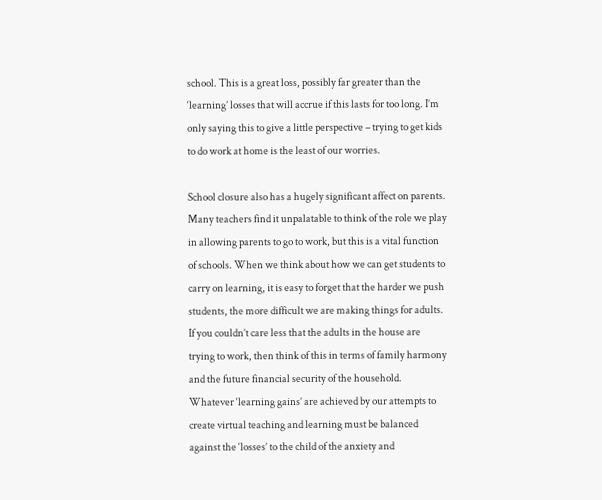school. This is a great loss, possibly far greater than the ‘learning’ losses that will accrue if this lasts for too long. I’m only saying this to give a little perspective – trying to get kids to do work at home is the least of our worries.

School closure also has a hugely significant affect on parents. Many teachers find it unpalatable to think of the role we play in allowing parents to go to work, but this is a vital function of schools. When we think about how we can get students to carry on learning, it is easy to forget that the harder we push students, the more difficult we are making things for adults. If you couldn’t care less that the adults in the house are trying to work, then think of this in terms of family harmony and the future financial security of the household. Whatever ‘learning gains’ are achieved by our attempts to create virtual teaching and learning must be balanced against the ‘losses’ to the child of the anxiety and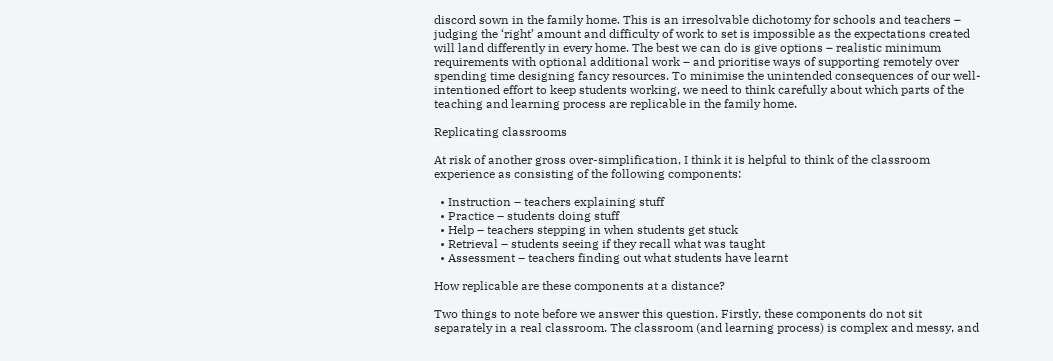discord sown in the family home. This is an irresolvable dichotomy for schools and teachers – judging the ‘right’ amount and difficulty of work to set is impossible as the expectations created will land differently in every home. The best we can do is give options – realistic minimum requirements with optional additional work – and prioritise ways of supporting remotely over spending time designing fancy resources. To minimise the unintended consequences of our well-intentioned effort to keep students working, we need to think carefully about which parts of the teaching and learning process are replicable in the family home.

Replicating classrooms

At risk of another gross over-simplification, I think it is helpful to think of the classroom experience as consisting of the following components:

  • Instruction – teachers explaining stuff
  • Practice – students doing stuff
  • Help – teachers stepping in when students get stuck
  • Retrieval – students seeing if they recall what was taught
  • Assessment – teachers finding out what students have learnt

How replicable are these components at a distance?

Two things to note before we answer this question. Firstly, these components do not sit separately in a real classroom. The classroom (and learning process) is complex and messy, and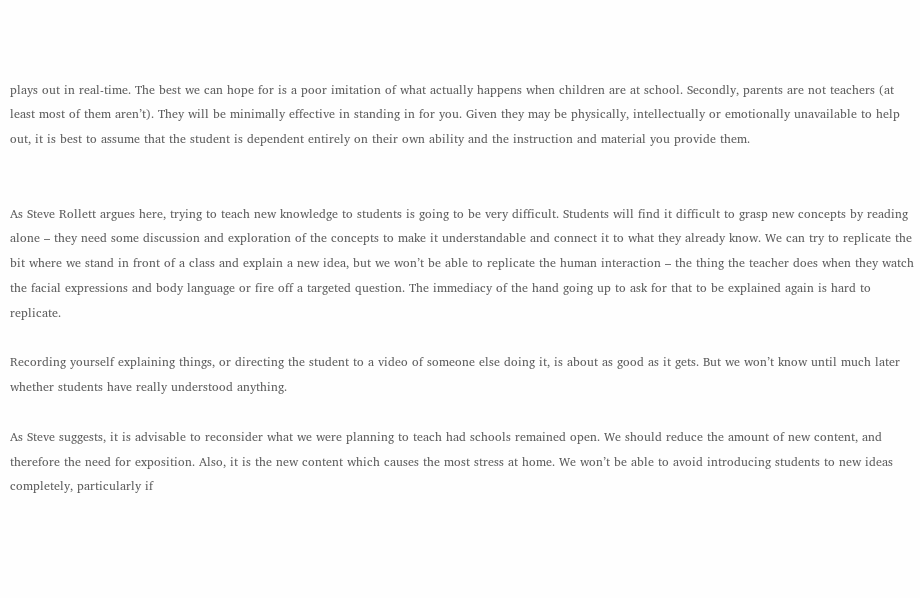plays out in real-time. The best we can hope for is a poor imitation of what actually happens when children are at school. Secondly, parents are not teachers (at least most of them aren’t). They will be minimally effective in standing in for you. Given they may be physically, intellectually or emotionally unavailable to help out, it is best to assume that the student is dependent entirely on their own ability and the instruction and material you provide them.


As Steve Rollett argues here, trying to teach new knowledge to students is going to be very difficult. Students will find it difficult to grasp new concepts by reading alone – they need some discussion and exploration of the concepts to make it understandable and connect it to what they already know. We can try to replicate the bit where we stand in front of a class and explain a new idea, but we won’t be able to replicate the human interaction – the thing the teacher does when they watch the facial expressions and body language or fire off a targeted question. The immediacy of the hand going up to ask for that to be explained again is hard to replicate.

Recording yourself explaining things, or directing the student to a video of someone else doing it, is about as good as it gets. But we won’t know until much later whether students have really understood anything.

As Steve suggests, it is advisable to reconsider what we were planning to teach had schools remained open. We should reduce the amount of new content, and therefore the need for exposition. Also, it is the new content which causes the most stress at home. We won’t be able to avoid introducing students to new ideas completely, particularly if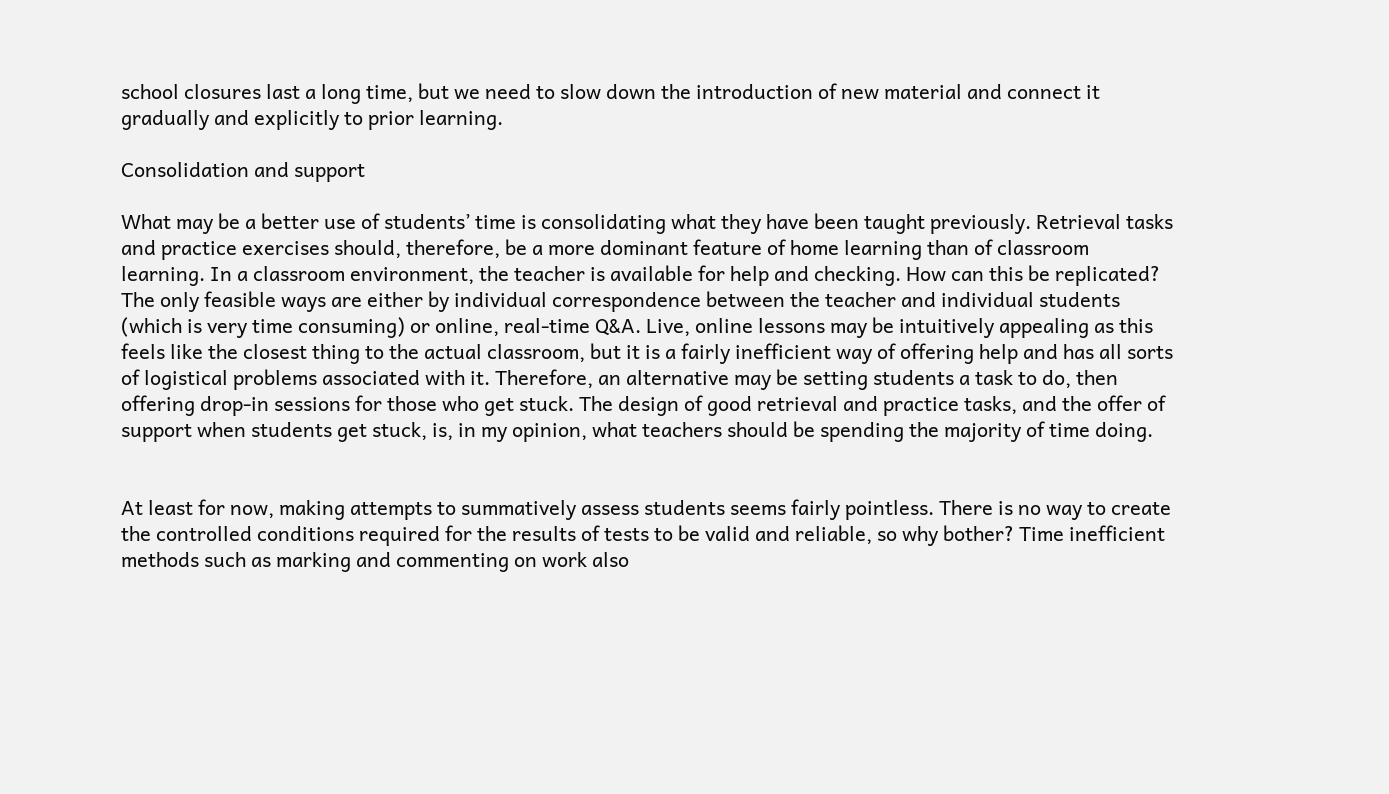school closures last a long time, but we need to slow down the introduction of new material and connect it gradually and explicitly to prior learning.

Consolidation and support

What may be a better use of students’ time is consolidating what they have been taught previously. Retrieval tasks and practice exercises should, therefore, be a more dominant feature of home learning than of classroom learning. In a classroom environment, the teacher is available for help and checking. How can this be replicated? The only feasible ways are either by individual correspondence between the teacher and individual students (which is very time consuming) or online, real-time Q&A. Live, online lessons may be intuitively appealing as this feels like the closest thing to the actual classroom, but it is a fairly inefficient way of offering help and has all sorts of logistical problems associated with it. Therefore, an alternative may be setting students a task to do, then offering drop-in sessions for those who get stuck. The design of good retrieval and practice tasks, and the offer of support when students get stuck, is, in my opinion, what teachers should be spending the majority of time doing.


At least for now, making attempts to summatively assess students seems fairly pointless. There is no way to create the controlled conditions required for the results of tests to be valid and reliable, so why bother? Time inefficient methods such as marking and commenting on work also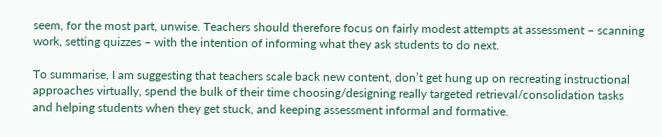seem, for the most part, unwise. Teachers should therefore focus on fairly modest attempts at assessment – scanning work, setting quizzes – with the intention of informing what they ask students to do next.

To summarise, I am suggesting that teachers scale back new content, don’t get hung up on recreating instructional approaches virtually, spend the bulk of their time choosing/designing really targeted retrieval/consolidation tasks and helping students when they get stuck, and keeping assessment informal and formative.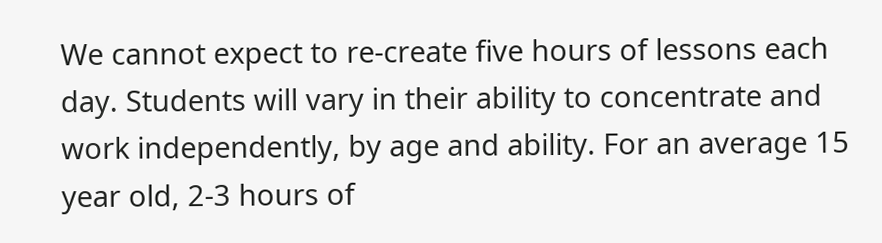We cannot expect to re-create five hours of lessons each day. Students will vary in their ability to concentrate and work independently, by age and ability. For an average 15 year old, 2-3 hours of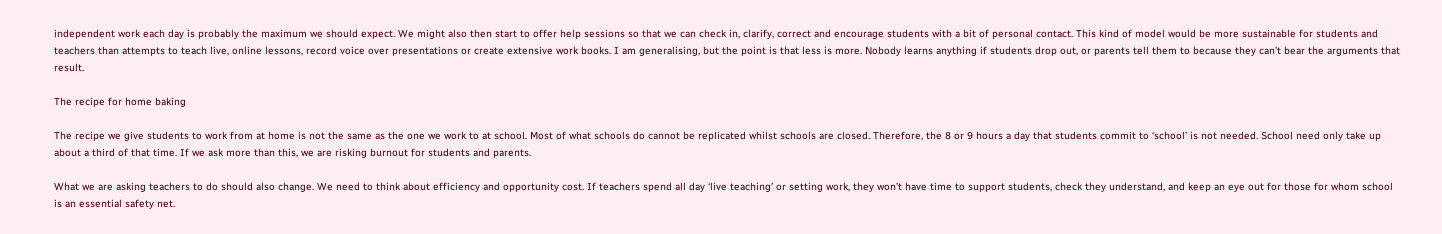independent work each day is probably the maximum we should expect. We might also then start to offer help sessions so that we can check in, clarify, correct and encourage students with a bit of personal contact. This kind of model would be more sustainable for students and teachers than attempts to teach live, online lessons, record voice over presentations or create extensive work books. I am generalising, but the point is that less is more. Nobody learns anything if students drop out, or parents tell them to because they can’t bear the arguments that result.

The recipe for home baking

The recipe we give students to work from at home is not the same as the one we work to at school. Most of what schools do cannot be replicated whilst schools are closed. Therefore, the 8 or 9 hours a day that students commit to ‘school’ is not needed. School need only take up about a third of that time. If we ask more than this, we are risking burnout for students and parents.

What we are asking teachers to do should also change. We need to think about efficiency and opportunity cost. If teachers spend all day ‘live teaching’ or setting work, they won’t have time to support students, check they understand, and keep an eye out for those for whom school is an essential safety net.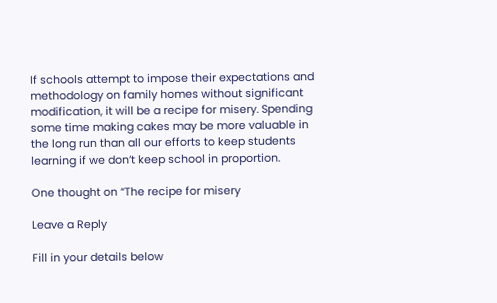If schools attempt to impose their expectations and methodology on family homes without significant modification, it will be a recipe for misery. Spending some time making cakes may be more valuable in the long run than all our efforts to keep students learning if we don’t keep school in proportion.

One thought on “The recipe for misery

Leave a Reply

Fill in your details below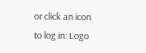or click an icon to log in: Logo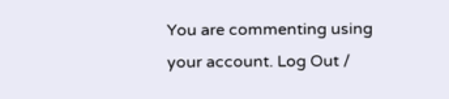You are commenting using your account. Log Out /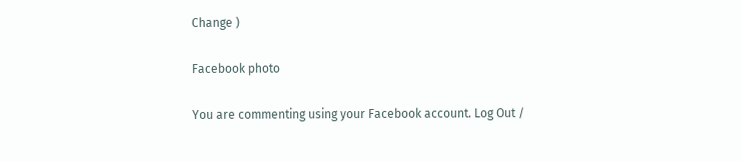Change )

Facebook photo

You are commenting using your Facebook account. Log Out /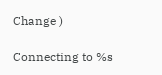Change )

Connecting to %s